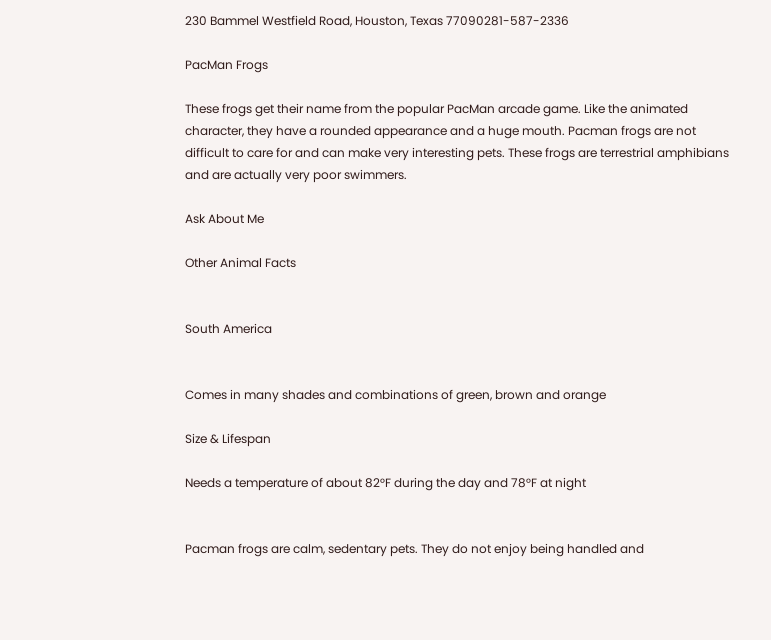230 Bammel Westfield Road, Houston, Texas 77090281-587-2336

PacMan Frogs

These frogs get their name from the popular PacMan arcade game. Like the animated character, they have a rounded appearance and a huge mouth. Pacman frogs are not difficult to care for and can make very interesting pets. These frogs are terrestrial amphibians and are actually very poor swimmers.

Ask About Me

Other Animal Facts


South America


Comes in many shades and combinations of green, brown and orange

Size & Lifespan

Needs a temperature of about 82°F during the day and 78°F at night


Pacman frogs are calm, sedentary pets. They do not enjoy being handled and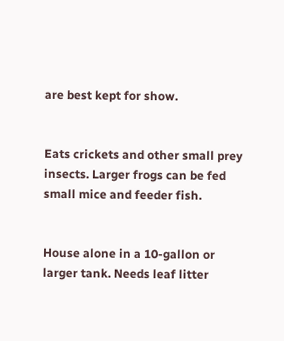are best kept for show.


Eats crickets and other small prey insects. Larger frogs can be fed small mice and feeder fish.


House alone in a 10-gallon or larger tank. Needs leaf litter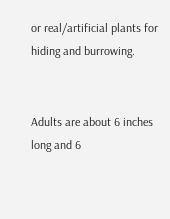or real/artificial plants for hiding and burrowing.


Adults are about 6 inches long and 6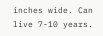inches wide. Can live 7-10 years.